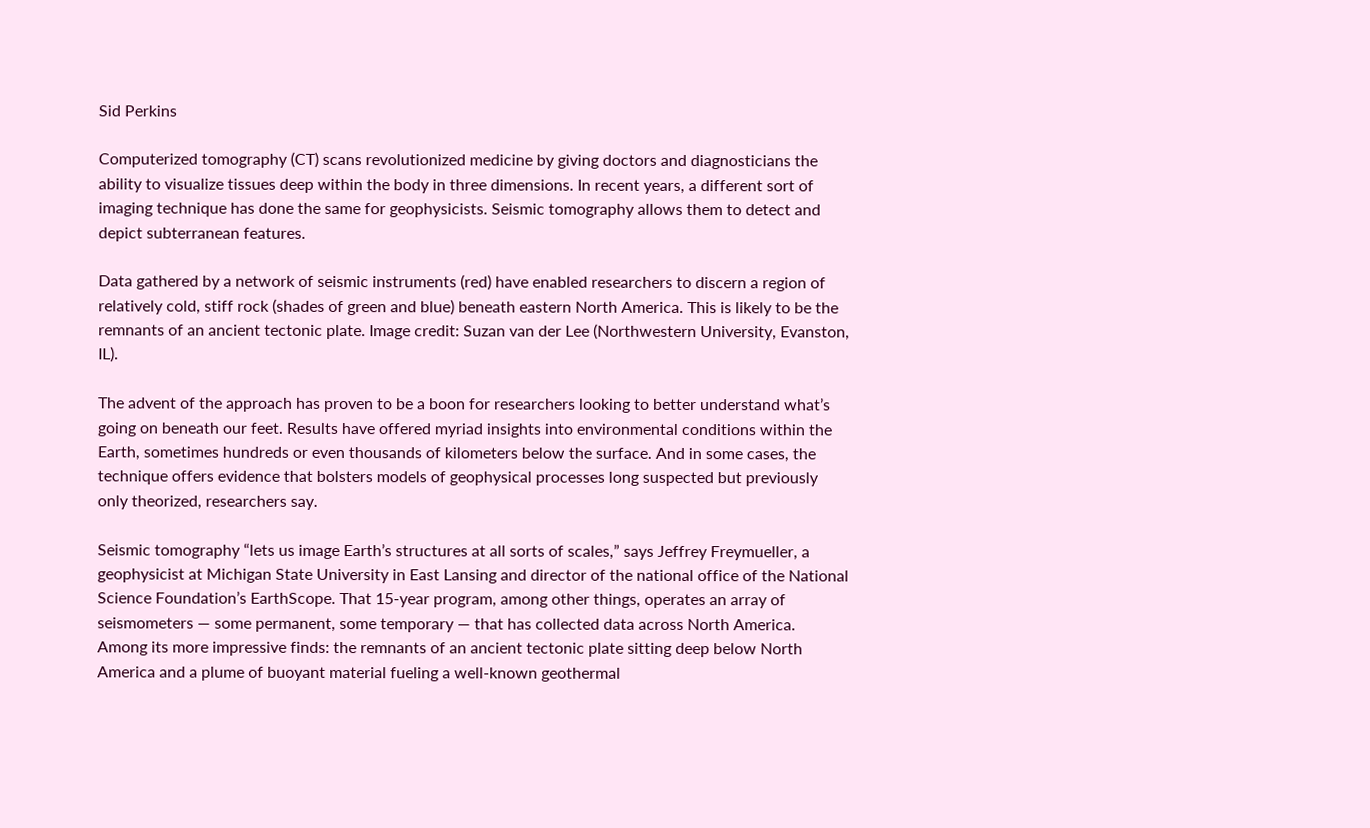Sid Perkins

Computerized tomography (CT) scans revolutionized medicine by giving doctors and diagnosticians the ability to visualize tissues deep within the body in three dimensions. In recent years, a different sort of imaging technique has done the same for geophysicists. Seismic tomography allows them to detect and depict subterranean features.

Data gathered by a network of seismic instruments (red) have enabled researchers to discern a region of relatively cold, stiff rock (shades of green and blue) beneath eastern North America. This is likely to be the remnants of an ancient tectonic plate. Image credit: Suzan van der Lee (Northwestern University, Evanston, IL).

The advent of the approach has proven to be a boon for researchers looking to better understand what’s going on beneath our feet. Results have offered myriad insights into environmental conditions within the Earth, sometimes hundreds or even thousands of kilometers below the surface. And in some cases, the technique offers evidence that bolsters models of geophysical processes long suspected but previously only theorized, researchers say.

Seismic tomography “lets us image Earth’s structures at all sorts of scales,” says Jeffrey Freymueller, a geophysicist at Michigan State University in East Lansing and director of the national office of the National Science Foundation’s EarthScope. That 15-year program, among other things, operates an array of seismometers — some permanent, some temporary — that has collected data across North America. Among its more impressive finds: the remnants of an ancient tectonic plate sitting deep below North America and a plume of buoyant material fueling a well-known geothermal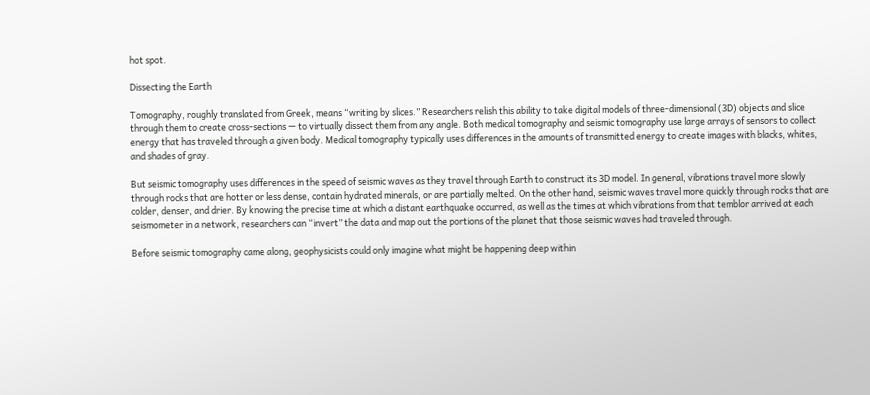hot spot.

Dissecting the Earth

Tomography, roughly translated from Greek, means “writing by slices.” Researchers relish this ability to take digital models of three-dimensional (3D) objects and slice through them to create cross-sections — to virtually dissect them from any angle. Both medical tomography and seismic tomography use large arrays of sensors to collect energy that has traveled through a given body. Medical tomography typically uses differences in the amounts of transmitted energy to create images with blacks, whites, and shades of gray.

But seismic tomography uses differences in the speed of seismic waves as they travel through Earth to construct its 3D model. In general, vibrations travel more slowly through rocks that are hotter or less dense, contain hydrated minerals, or are partially melted. On the other hand, seismic waves travel more quickly through rocks that are colder, denser, and drier. By knowing the precise time at which a distant earthquake occurred, as well as the times at which vibrations from that temblor arrived at each seismometer in a network, researchers can “invert” the data and map out the portions of the planet that those seismic waves had traveled through.

Before seismic tomography came along, geophysicists could only imagine what might be happening deep within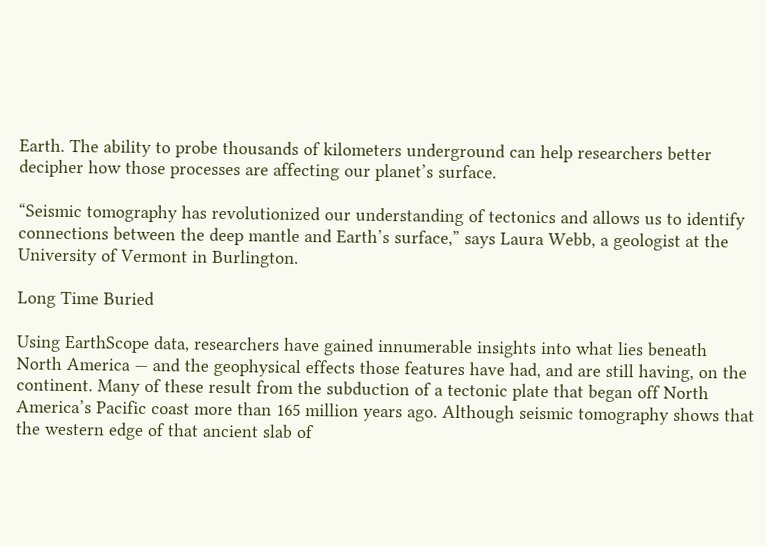Earth. The ability to probe thousands of kilometers underground can help researchers better decipher how those processes are affecting our planet’s surface.

“Seismic tomography has revolutionized our understanding of tectonics and allows us to identify connections between the deep mantle and Earth’s surface,” says Laura Webb, a geologist at the University of Vermont in Burlington.

Long Time Buried

Using EarthScope data, researchers have gained innumerable insights into what lies beneath North America — and the geophysical effects those features have had, and are still having, on the continent. Many of these result from the subduction of a tectonic plate that began off North America’s Pacific coast more than 165 million years ago. Although seismic tomography shows that the western edge of that ancient slab of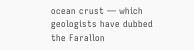ocean crust — which geologists have dubbed the Farallon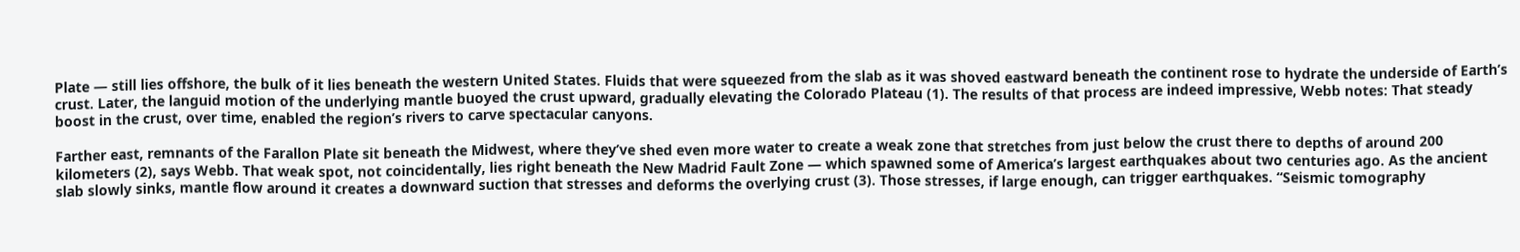Plate — still lies offshore, the bulk of it lies beneath the western United States. Fluids that were squeezed from the slab as it was shoved eastward beneath the continent rose to hydrate the underside of Earth’s crust. Later, the languid motion of the underlying mantle buoyed the crust upward, gradually elevating the Colorado Plateau (1). The results of that process are indeed impressive, Webb notes: That steady boost in the crust, over time, enabled the region’s rivers to carve spectacular canyons.

Farther east, remnants of the Farallon Plate sit beneath the Midwest, where they’ve shed even more water to create a weak zone that stretches from just below the crust there to depths of around 200 kilometers (2), says Webb. That weak spot, not coincidentally, lies right beneath the New Madrid Fault Zone — which spawned some of America’s largest earthquakes about two centuries ago. As the ancient slab slowly sinks, mantle flow around it creates a downward suction that stresses and deforms the overlying crust (3). Those stresses, if large enough, can trigger earthquakes. “Seismic tomography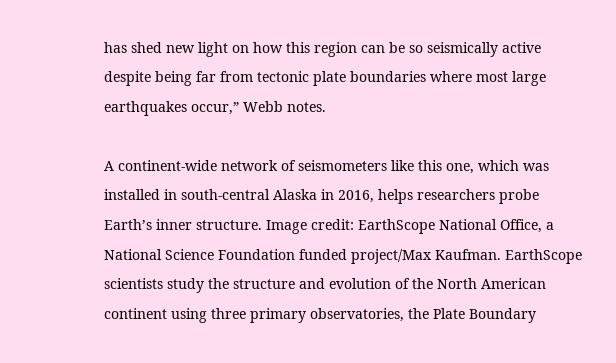has shed new light on how this region can be so seismically active despite being far from tectonic plate boundaries where most large earthquakes occur,” Webb notes.

A continent-wide network of seismometers like this one, which was installed in south-central Alaska in 2016, helps researchers probe Earth’s inner structure. Image credit: EarthScope National Office, a National Science Foundation funded project/Max Kaufman. EarthScope scientists study the structure and evolution of the North American continent using three primary observatories, the Plate Boundary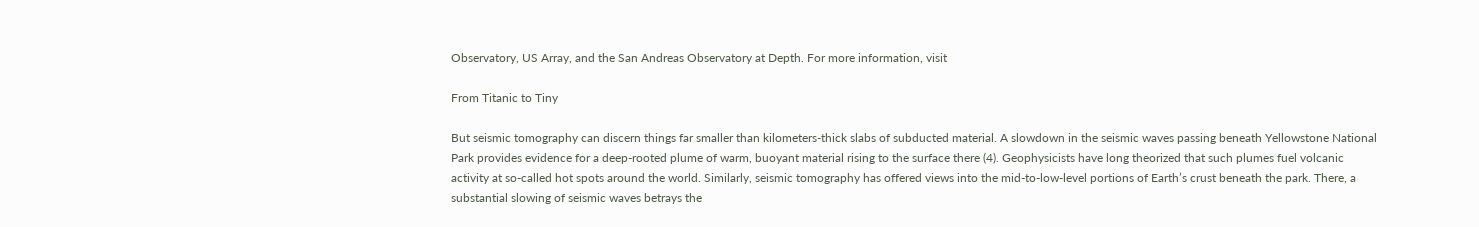Observatory, US Array, and the San Andreas Observatory at Depth. For more information, visit

From Titanic to Tiny

But seismic tomography can discern things far smaller than kilometers-thick slabs of subducted material. A slowdown in the seismic waves passing beneath Yellowstone National Park provides evidence for a deep-rooted plume of warm, buoyant material rising to the surface there (4). Geophysicists have long theorized that such plumes fuel volcanic activity at so-called hot spots around the world. Similarly, seismic tomography has offered views into the mid-to-low-level portions of Earth’s crust beneath the park. There, a substantial slowing of seismic waves betrays the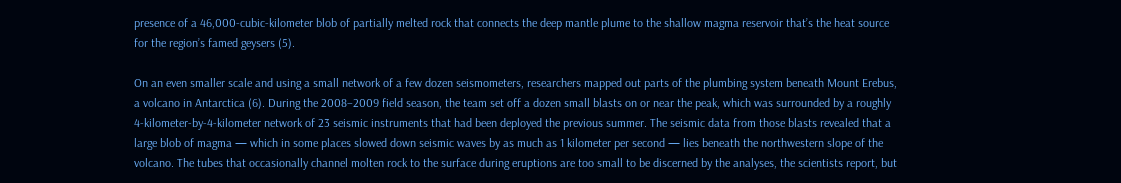presence of a 46,000-cubic-kilometer blob of partially melted rock that connects the deep mantle plume to the shallow magma reservoir that’s the heat source for the region’s famed geysers (5).

On an even smaller scale and using a small network of a few dozen seismometers, researchers mapped out parts of the plumbing system beneath Mount Erebus, a volcano in Antarctica (6). During the 2008–2009 field season, the team set off a dozen small blasts on or near the peak, which was surrounded by a roughly 4-kilometer-by-4-kilometer network of 23 seismic instruments that had been deployed the previous summer. The seismic data from those blasts revealed that a large blob of magma — which in some places slowed down seismic waves by as much as 1 kilometer per second — lies beneath the northwestern slope of the volcano. The tubes that occasionally channel molten rock to the surface during eruptions are too small to be discerned by the analyses, the scientists report, but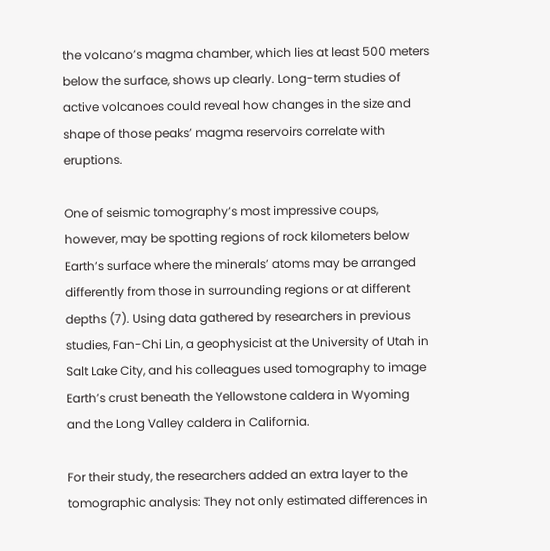the volcano’s magma chamber, which lies at least 500 meters below the surface, shows up clearly. Long-term studies of active volcanoes could reveal how changes in the size and shape of those peaks’ magma reservoirs correlate with eruptions.

One of seismic tomography’s most impressive coups, however, may be spotting regions of rock kilometers below Earth’s surface where the minerals’ atoms may be arranged differently from those in surrounding regions or at different depths (7). Using data gathered by researchers in previous studies, Fan-Chi Lin, a geophysicist at the University of Utah in Salt Lake City, and his colleagues used tomography to image Earth’s crust beneath the Yellowstone caldera in Wyoming and the Long Valley caldera in California.

For their study, the researchers added an extra layer to the tomographic analysis: They not only estimated differences in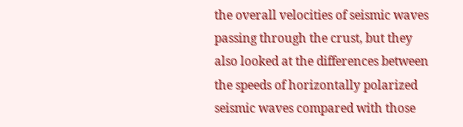the overall velocities of seismic waves passing through the crust, but they also looked at the differences between the speeds of horizontally polarized seismic waves compared with those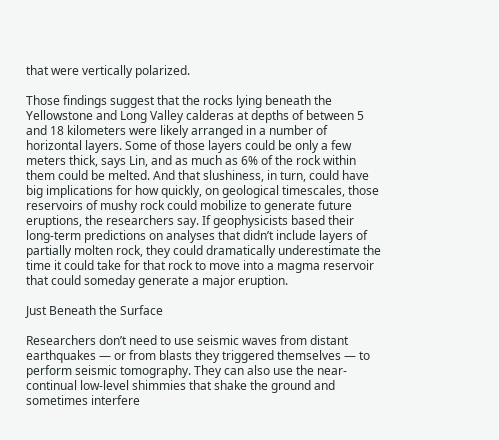that were vertically polarized.

Those findings suggest that the rocks lying beneath the Yellowstone and Long Valley calderas at depths of between 5 and 18 kilometers were likely arranged in a number of horizontal layers. Some of those layers could be only a few meters thick, says Lin, and as much as 6% of the rock within them could be melted. And that slushiness, in turn, could have big implications for how quickly, on geological timescales, those reservoirs of mushy rock could mobilize to generate future eruptions, the researchers say. If geophysicists based their long-term predictions on analyses that didn’t include layers of partially molten rock, they could dramatically underestimate the time it could take for that rock to move into a magma reservoir that could someday generate a major eruption.

Just Beneath the Surface

Researchers don’t need to use seismic waves from distant earthquakes — or from blasts they triggered themselves — to perform seismic tomography. They can also use the near-continual low-level shimmies that shake the ground and sometimes interfere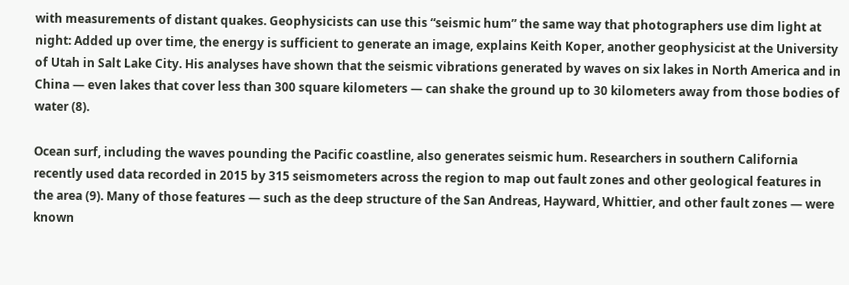with measurements of distant quakes. Geophysicists can use this “seismic hum” the same way that photographers use dim light at night: Added up over time, the energy is sufficient to generate an image, explains Keith Koper, another geophysicist at the University of Utah in Salt Lake City. His analyses have shown that the seismic vibrations generated by waves on six lakes in North America and in China — even lakes that cover less than 300 square kilometers — can shake the ground up to 30 kilometers away from those bodies of water (8).

Ocean surf, including the waves pounding the Pacific coastline, also generates seismic hum. Researchers in southern California recently used data recorded in 2015 by 315 seismometers across the region to map out fault zones and other geological features in the area (9). Many of those features — such as the deep structure of the San Andreas, Hayward, Whittier, and other fault zones — were known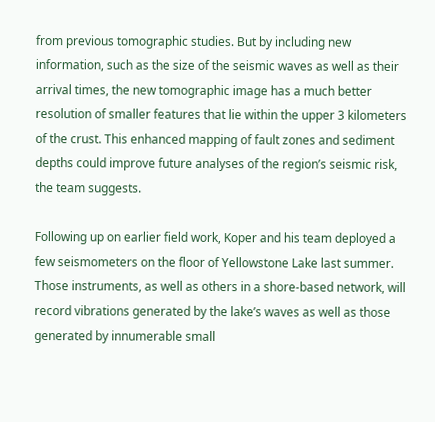from previous tomographic studies. But by including new information, such as the size of the seismic waves as well as their arrival times, the new tomographic image has a much better resolution of smaller features that lie within the upper 3 kilometers of the crust. This enhanced mapping of fault zones and sediment depths could improve future analyses of the region’s seismic risk, the team suggests.

Following up on earlier field work, Koper and his team deployed a few seismometers on the floor of Yellowstone Lake last summer. Those instruments, as well as others in a shore-based network, will record vibrations generated by the lake’s waves as well as those generated by innumerable small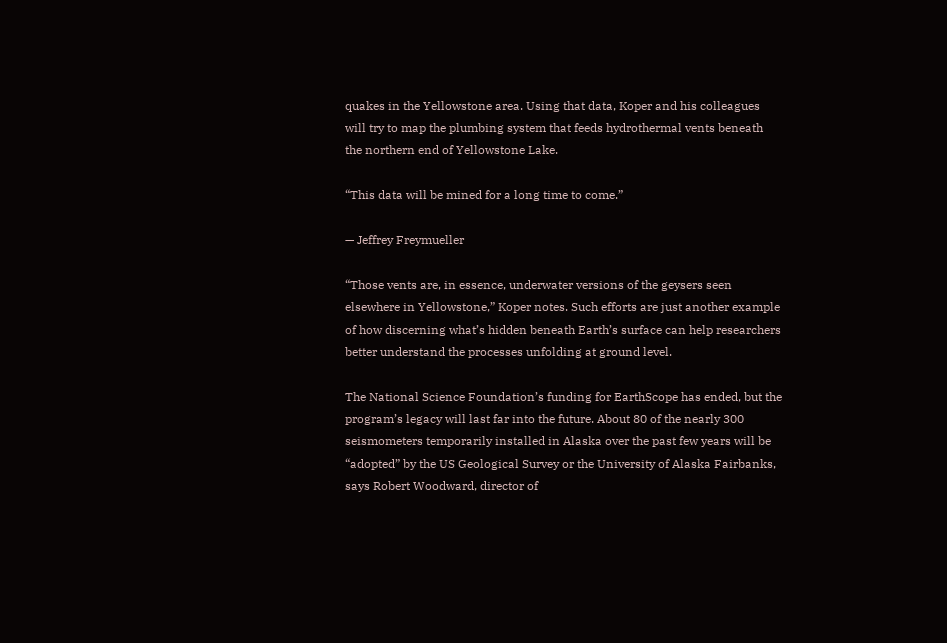quakes in the Yellowstone area. Using that data, Koper and his colleagues will try to map the plumbing system that feeds hydrothermal vents beneath the northern end of Yellowstone Lake.

“This data will be mined for a long time to come.”

— Jeffrey Freymueller

“Those vents are, in essence, underwater versions of the geysers seen elsewhere in Yellowstone,” Koper notes. Such efforts are just another example of how discerning what’s hidden beneath Earth’s surface can help researchers better understand the processes unfolding at ground level.

The National Science Foundation’s funding for EarthScope has ended, but the program’s legacy will last far into the future. About 80 of the nearly 300 seismometers temporarily installed in Alaska over the past few years will be “adopted” by the US Geological Survey or the University of Alaska Fairbanks, says Robert Woodward, director of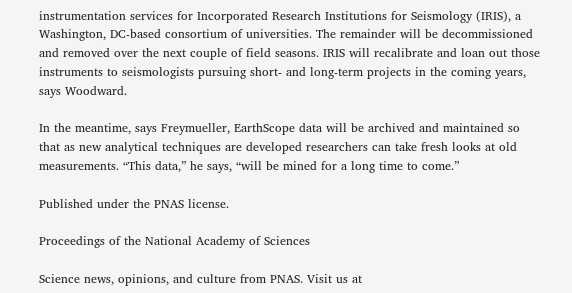instrumentation services for Incorporated Research Institutions for Seismology (IRIS), a Washington, DC-based consortium of universities. The remainder will be decommissioned and removed over the next couple of field seasons. IRIS will recalibrate and loan out those instruments to seismologists pursuing short- and long-term projects in the coming years, says Woodward.

In the meantime, says Freymueller, EarthScope data will be archived and maintained so that as new analytical techniques are developed researchers can take fresh looks at old measurements. “This data,” he says, “will be mined for a long time to come.”

Published under the PNAS license.

Proceedings of the National Academy of Sciences

Science news, opinions, and culture from PNAS. Visit us at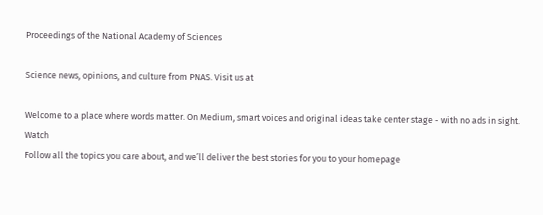Proceedings of the National Academy of Sciences

Science news, opinions, and culture from PNAS. Visit us at

Welcome to a place where words matter. On Medium, smart voices and original ideas take center stage - with no ads in sight. Watch
Follow all the topics you care about, and we’ll deliver the best stories for you to your homepage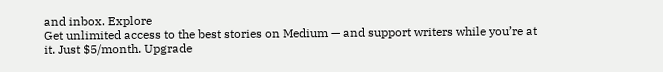and inbox. Explore
Get unlimited access to the best stories on Medium — and support writers while you’re at it. Just $5/month. Upgrade